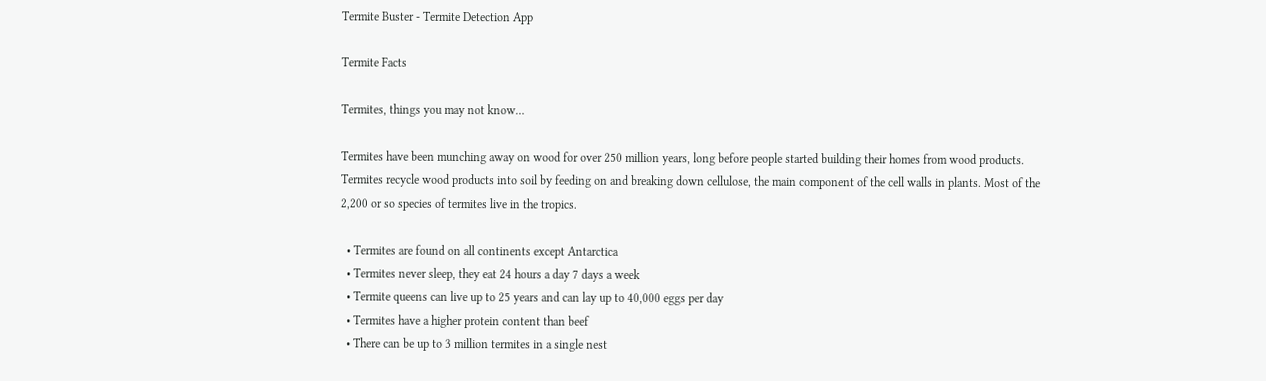Termite Buster - Termite Detection App

Termite Facts

Termites, things you may not know…

Termites have been munching away on wood for over 250 million years, long before people started building their homes from wood products. Termites recycle wood products into soil by feeding on and breaking down cellulose, the main component of the cell walls in plants. Most of the 2,200 or so species of termites live in the tropics.

  • Termites are found on all continents except Antarctica
  • Termites never sleep, they eat 24 hours a day 7 days a week
  • Termite queens can live up to 25 years and can lay up to 40,000 eggs per day
  • Termites have a higher protein content than beef
  • There can be up to 3 million termites in a single nest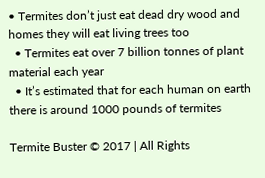• Termites don’t just eat dead dry wood and homes they will eat living trees too
  • Termites eat over 7 billion tonnes of plant material each year
  • It’s estimated that for each human on earth there is around 1000 pounds of termites

Termite Buster © 2017 | All Rights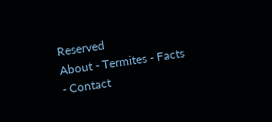Reserved
About - Termites - Facts - Contact